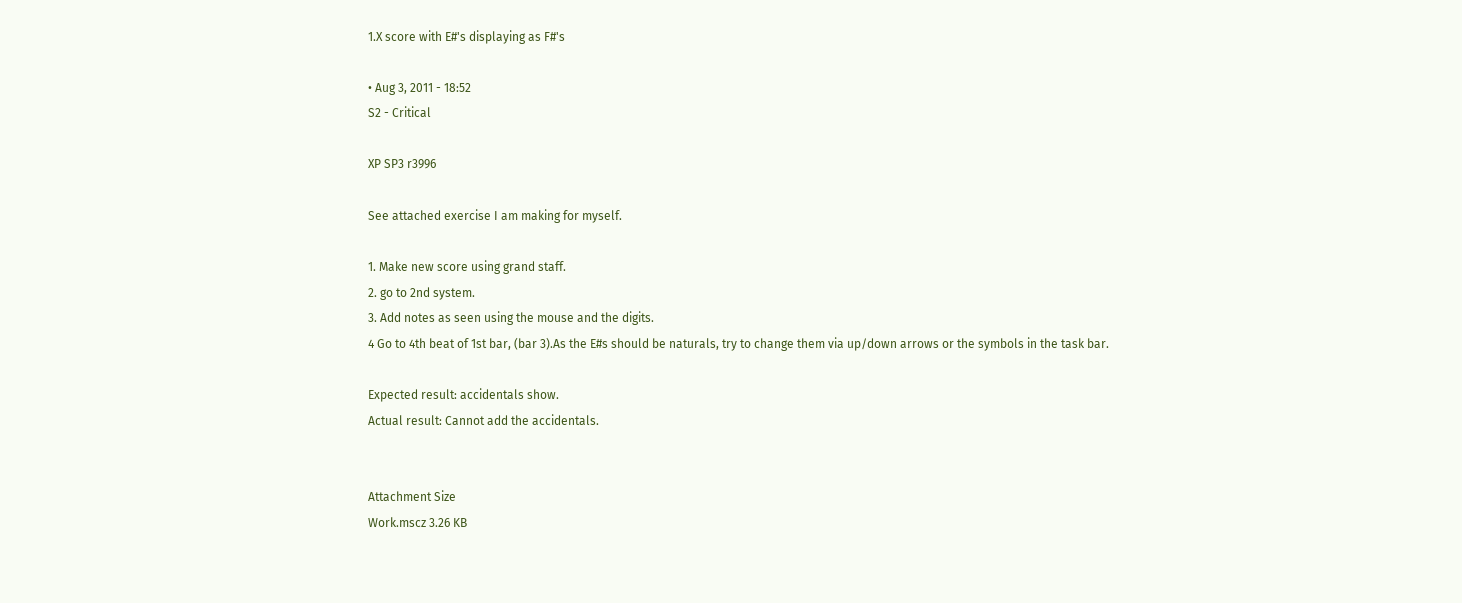1.X score with E#'s displaying as F#'s

• Aug 3, 2011 - 18:52
S2 - Critical

XP SP3 r3996

See attached exercise I am making for myself.

1. Make new score using grand staff.
2. go to 2nd system.
3. Add notes as seen using the mouse and the digits.
4 Go to 4th beat of 1st bar, (bar 3).As the E#s should be naturals, try to change them via up/down arrows or the symbols in the task bar.

Expected result: accidentals show.
Actual result: Cannot add the accidentals.


Attachment Size
Work.mscz 3.26 KB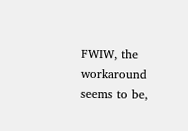FWIW, the workaround seems to be,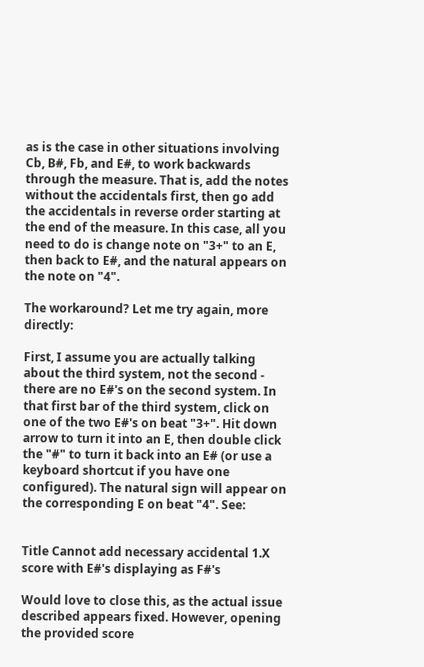as is the case in other situations involving Cb, B#, Fb, and E#, to work backwards through the measure. That is, add the notes without the accidentals first, then go add the accidentals in reverse order starting at the end of the measure. In this case, all you need to do is change note on "3+" to an E, then back to E#, and the natural appears on the note on "4".

The workaround? Let me try again, more directly:

First, I assume you are actually talking about the third system, not the second - there are no E#'s on the second system. In that first bar of the third system, click on one of the two E#'s on beat "3+". Hit down arrow to turn it into an E, then double click the "#" to turn it back into an E# (or use a keyboard shortcut if you have one configured). The natural sign will appear on the corresponding E on beat "4". See:


Title Cannot add necessary accidental 1.X score with E#'s displaying as F#'s

Would love to close this, as the actual issue described appears fixed. However, opening the provided score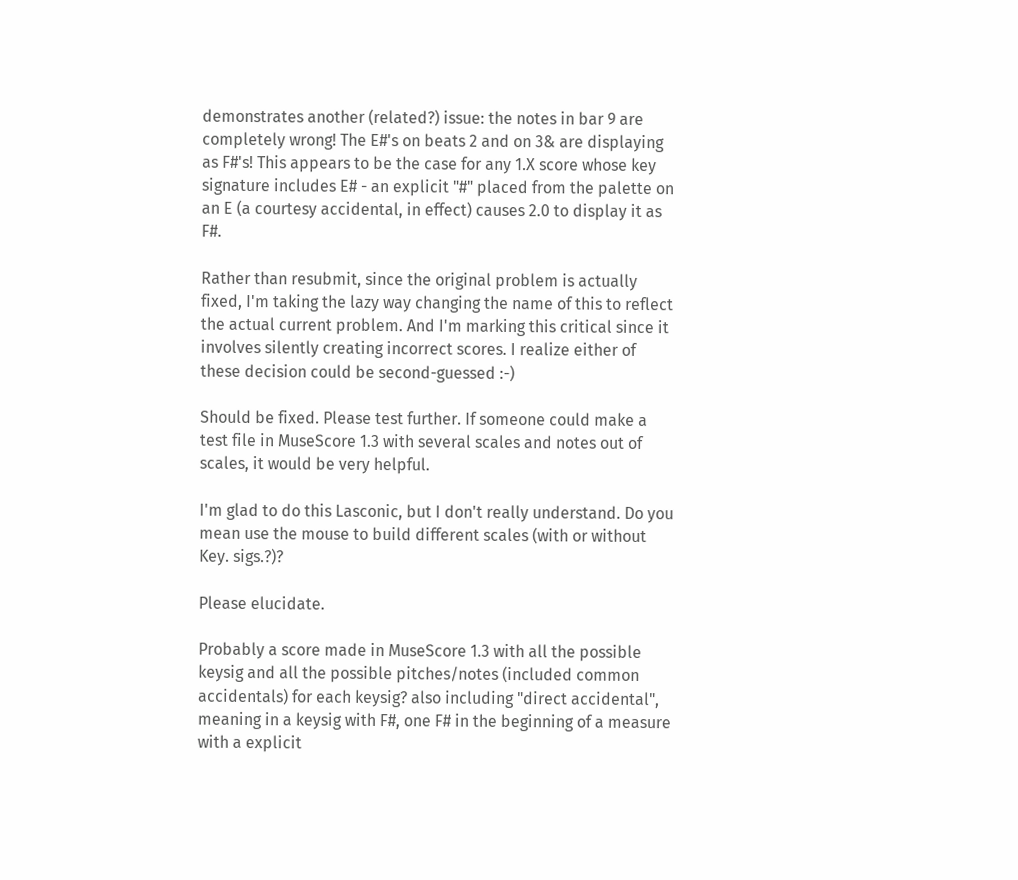demonstrates another (related?) issue: the notes in bar 9 are completely wrong! The E#'s on beats 2 and on 3& are displaying as F#'s! This appears to be the case for any 1.X score whose key signature includes E# - an explicit "#" placed from the palette on an E (a courtesy accidental, in effect) causes 2.0 to display it as F#.

Rather than resubmit, since the original problem is actually fixed, I'm taking the lazy way changing the name of this to reflect the actual current problem. And I'm marking this critical since it involves silently creating incorrect scores. I realize either of these decision could be second-guessed :-)

Should be fixed. Please test further. If someone could make a test file in MuseScore 1.3 with several scales and notes out of scales, it would be very helpful.

I'm glad to do this Lasconic, but I don't really understand. Do you mean use the mouse to build different scales (with or without Key. sigs.?)?

Please elucidate.

Probably a score made in MuseScore 1.3 with all the possible keysig and all the possible pitches/notes (included common accidentals) for each keysig? also including "direct accidental", meaning in a keysig with F#, one F# in the beginning of a measure with a explicit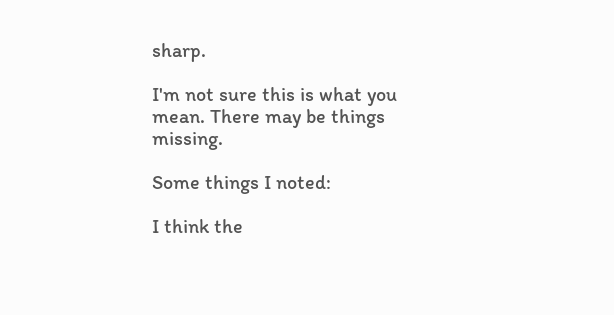sharp.

I'm not sure this is what you mean. There may be things missing.

Some things I noted:

I think the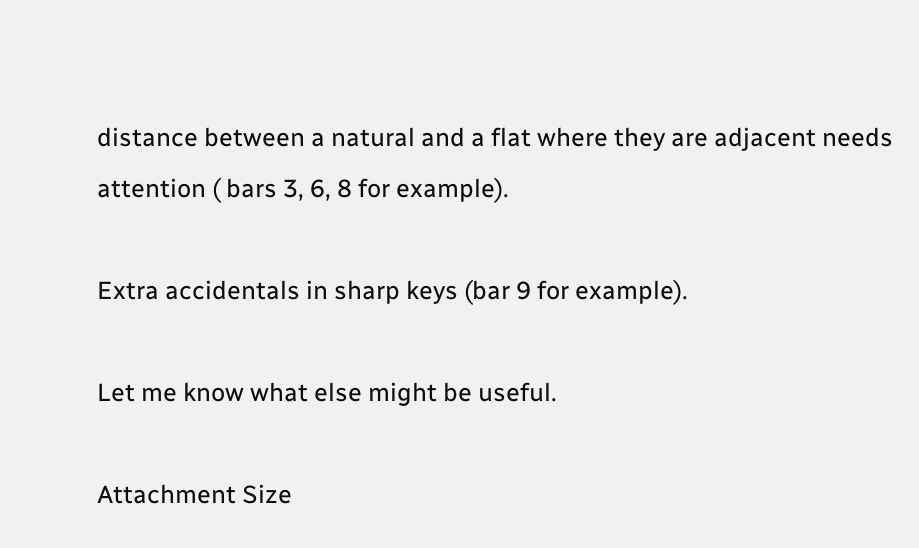distance between a natural and a flat where they are adjacent needs attention ( bars 3, 6, 8 for example).

Extra accidentals in sharp keys (bar 9 for example).

Let me know what else might be useful.

Attachment Size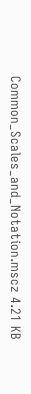Common_Scales_and_Notation.mscz 4.21 KB